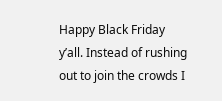Happy Black Friday y’all. Instead of rushing out to join the crowds I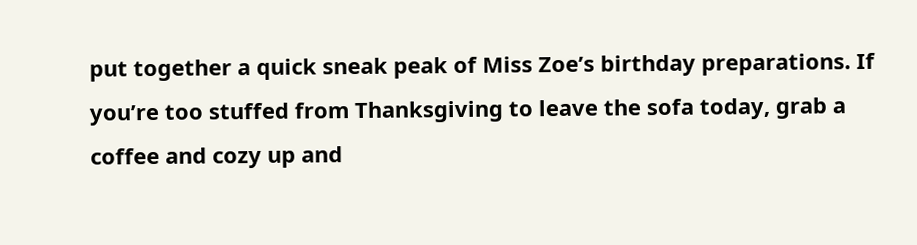put together a quick sneak peak of Miss Zoe’s birthday preparations. If you’re too stuffed from Thanksgiving to leave the sofa today, grab a coffee and cozy up and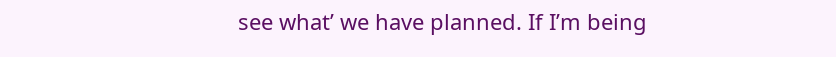see what’ we have planned. If I’m being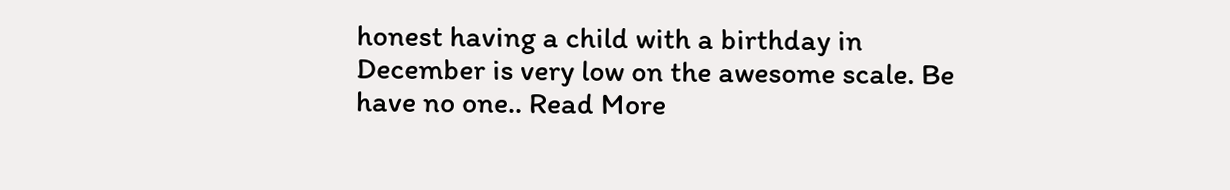honest having a child with a birthday in December is very low on the awesome scale. Be have no one.. Read More